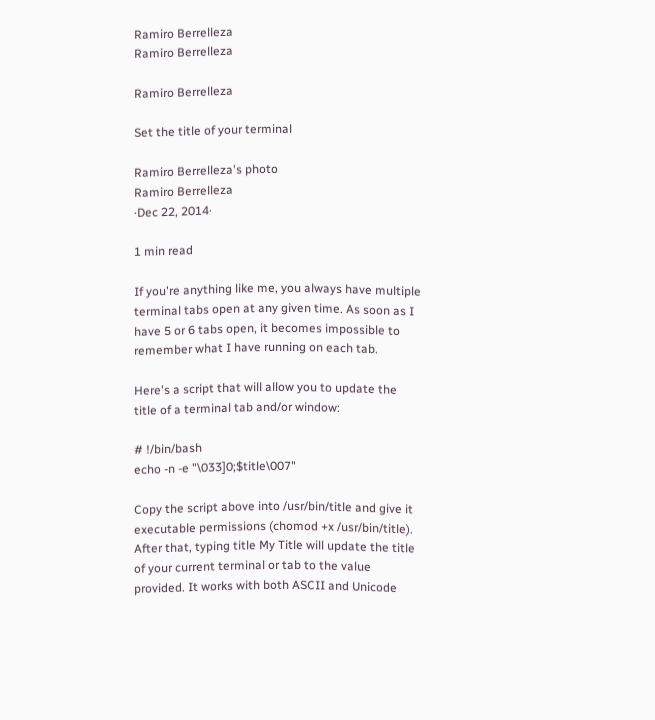Ramiro Berrelleza
Ramiro Berrelleza

Ramiro Berrelleza

Set the title of your terminal

Ramiro Berrelleza's photo
Ramiro Berrelleza
·Dec 22, 2014·

1 min read

If you're anything like me, you always have multiple terminal tabs open at any given time. As soon as I have 5 or 6 tabs open, it becomes impossible to remember what I have running on each tab.

Here's a script that will allow you to update the title of a terminal tab and/or window:

# !/bin/bash
echo -n -e "\033]0;$title\007"

Copy the script above into /usr/bin/title and give it executable permissions (chomod +x /usr/bin/title). After that, typing title My Title will update the title of your current terminal or tab to the value provided. It works with both ASCII and Unicode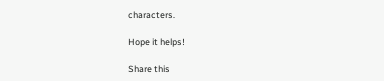characters.

Hope it helps!

Share this